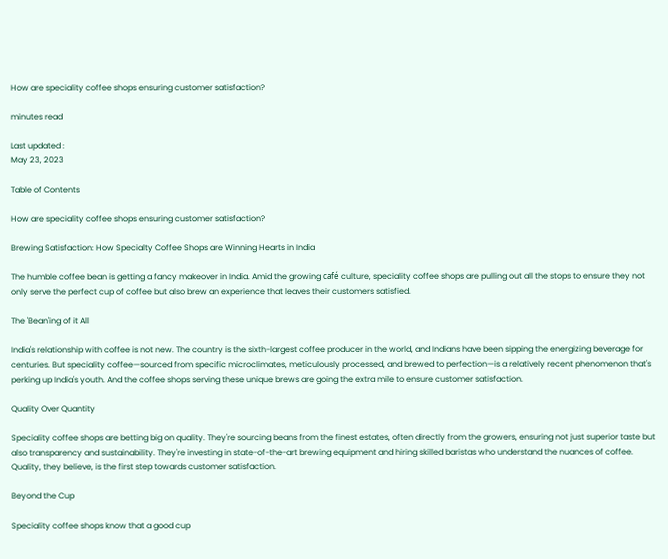How are speciality coffee shops ensuring customer satisfaction?

minutes read

Last updated :
May 23, 2023

Table of Contents

How are speciality coffee shops ensuring customer satisfaction?

Brewing Satisfaction: How Specialty Coffee Shops are Winning Hearts in India

The humble coffee bean is getting a fancy makeover in India. Amid the growing café culture, speciality coffee shops are pulling out all the stops to ensure they not only serve the perfect cup of coffee but also brew an experience that leaves their customers satisfied.

The 'Bean'ing of it All

India's relationship with coffee is not new. The country is the sixth-largest coffee producer in the world, and Indians have been sipping the energizing beverage for centuries. But speciality coffee—sourced from specific microclimates, meticulously processed, and brewed to perfection—is a relatively recent phenomenon that's perking up India's youth. And the coffee shops serving these unique brews are going the extra mile to ensure customer satisfaction.

Quality Over Quantity

Speciality coffee shops are betting big on quality. They're sourcing beans from the finest estates, often directly from the growers, ensuring not just superior taste but also transparency and sustainability. They're investing in state-of-the-art brewing equipment and hiring skilled baristas who understand the nuances of coffee. Quality, they believe, is the first step towards customer satisfaction.

Beyond the Cup

Speciality coffee shops know that a good cup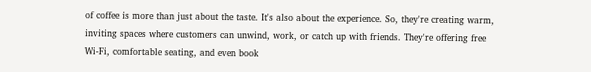of coffee is more than just about the taste. It's also about the experience. So, they're creating warm, inviting spaces where customers can unwind, work, or catch up with friends. They're offering free Wi-Fi, comfortable seating, and even book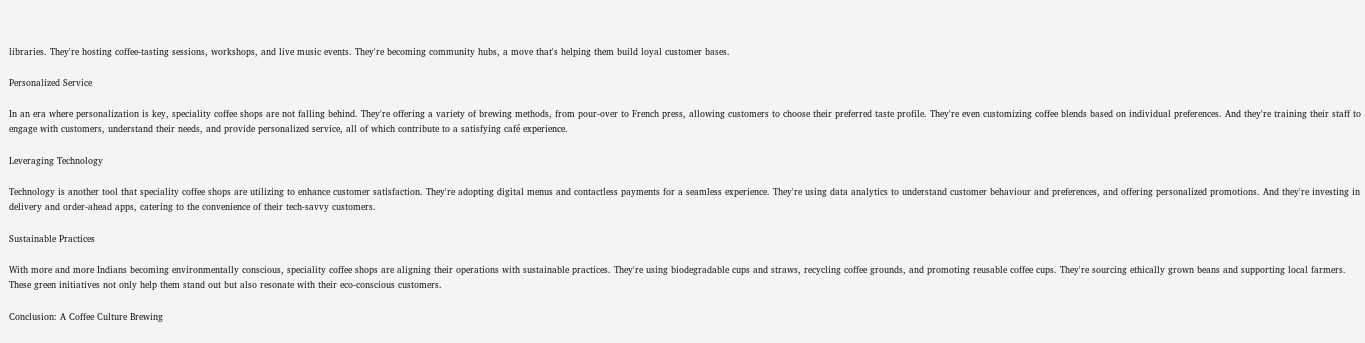libraries. They're hosting coffee-tasting sessions, workshops, and live music events. They're becoming community hubs, a move that's helping them build loyal customer bases.

Personalized Service

In an era where personalization is key, speciality coffee shops are not falling behind. They're offering a variety of brewing methods, from pour-over to French press, allowing customers to choose their preferred taste profile. They're even customizing coffee blends based on individual preferences. And they're training their staff to engage with customers, understand their needs, and provide personalized service, all of which contribute to a satisfying café experience.

Leveraging Technology

Technology is another tool that speciality coffee shops are utilizing to enhance customer satisfaction. They're adopting digital menus and contactless payments for a seamless experience. They're using data analytics to understand customer behaviour and preferences, and offering personalized promotions. And they're investing in delivery and order-ahead apps, catering to the convenience of their tech-savvy customers.

Sustainable Practices

With more and more Indians becoming environmentally conscious, speciality coffee shops are aligning their operations with sustainable practices. They're using biodegradable cups and straws, recycling coffee grounds, and promoting reusable coffee cups. They're sourcing ethically grown beans and supporting local farmers. These green initiatives not only help them stand out but also resonate with their eco-conscious customers.

Conclusion: A Coffee Culture Brewing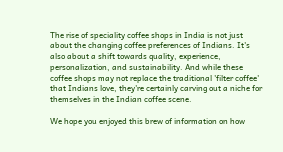The rise of speciality coffee shops in India is not just about the changing coffee preferences of Indians. It's also about a shift towards quality, experience, personalization, and sustainability. And while these coffee shops may not replace the traditional 'filter coffee' that Indians love, they're certainly carving out a niche for themselves in the Indian coffee scene.

We hope you enjoyed this brew of information on how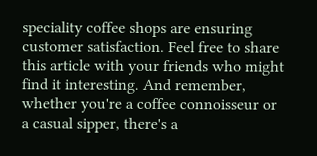speciality coffee shops are ensuring customer satisfaction. Feel free to share this article with your friends who might find it interesting. And remember, whether you're a coffee connoisseur or a casual sipper, there's a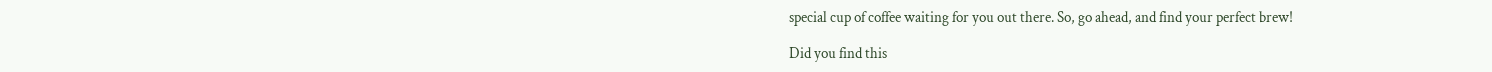special cup of coffee waiting for you out there. So, go ahead, and find your perfect brew!

Did you find this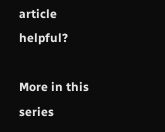article helpful?

More in this series